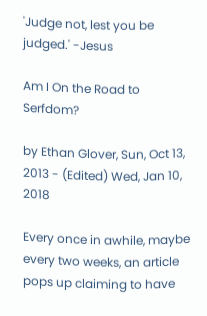'Judge not, lest you be judged.' -Jesus

Am I On the Road to Serfdom?

by Ethan Glover, Sun, Oct 13, 2013 - (Edited) Wed, Jan 10, 2018

Every once in awhile, maybe every two weeks, an article pops up claiming to have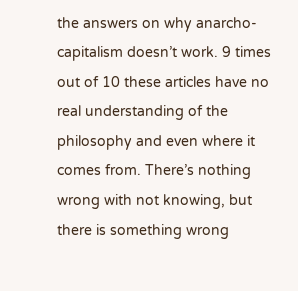the answers on why anarcho-capitalism doesn’t work. 9 times out of 10 these articles have no real understanding of the philosophy and even where it comes from. There’s nothing wrong with not knowing, but there is something wrong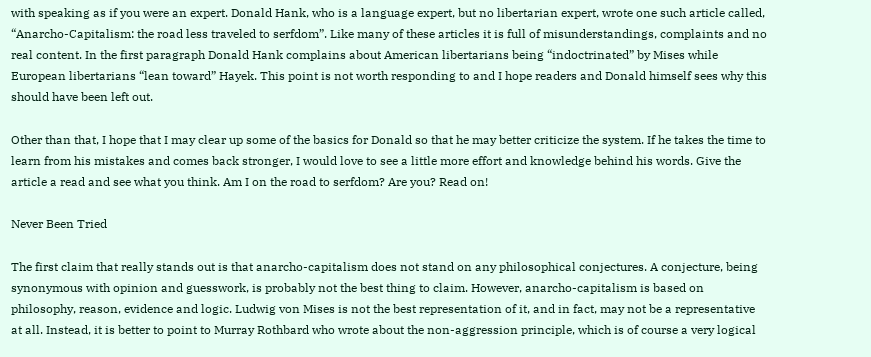with speaking as if you were an expert. Donald Hank, who is a language expert, but no libertarian expert, wrote one such article called, “Anarcho-Capitalism: the road less traveled to serfdom”. Like many of these articles it is full of misunderstandings, complaints and no real content. In the first paragraph Donald Hank complains about American libertarians being “indoctrinated” by Mises while European libertarians “lean toward” Hayek. This point is not worth responding to and I hope readers and Donald himself sees why this should have been left out.

Other than that, I hope that I may clear up some of the basics for Donald so that he may better criticize the system. If he takes the time to learn from his mistakes and comes back stronger, I would love to see a little more effort and knowledge behind his words. Give the article a read and see what you think. Am I on the road to serfdom? Are you? Read on!

Never Been Tried

The first claim that really stands out is that anarcho-capitalism does not stand on any philosophical conjectures. A conjecture, being synonymous with opinion and guesswork, is probably not the best thing to claim. However, anarcho-capitalism is based on philosophy, reason, evidence and logic. Ludwig von Mises is not the best representation of it, and in fact, may not be a representative at all. Instead, it is better to point to Murray Rothbard who wrote about the non-aggression principle, which is of course a very logical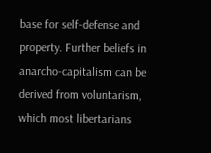base for self-defense and property. Further beliefs in anarcho-capitalism can be derived from voluntarism, which most libertarians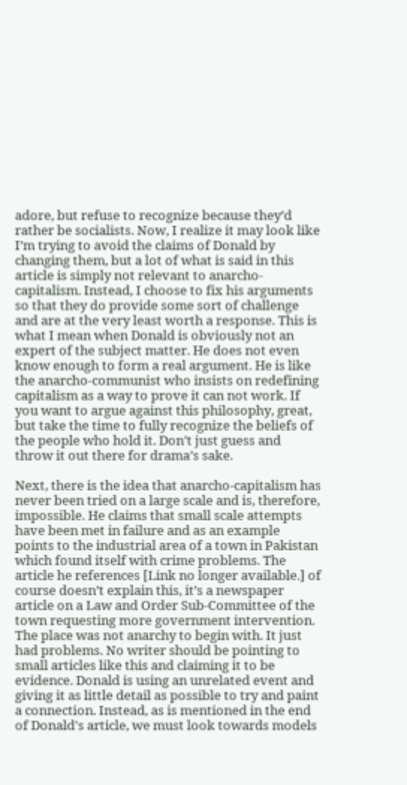adore, but refuse to recognize because they’d rather be socialists. Now, I realize it may look like I’m trying to avoid the claims of Donald by changing them, but a lot of what is said in this article is simply not relevant to anarcho-capitalism. Instead, I choose to fix his arguments so that they do provide some sort of challenge and are at the very least worth a response. This is what I mean when Donald is obviously not an expert of the subject matter. He does not even know enough to form a real argument. He is like the anarcho-communist who insists on redefining capitalism as a way to prove it can not work. If you want to argue against this philosophy, great, but take the time to fully recognize the beliefs of the people who hold it. Don’t just guess and throw it out there for drama’s sake.

Next, there is the idea that anarcho-capitalism has never been tried on a large scale and is, therefore, impossible. He claims that small scale attempts have been met in failure and as an example points to the industrial area of a town in Pakistan which found itself with crime problems. The article he references [Link no longer available.] of course doesn’t explain this, it’s a newspaper article on a Law and Order Sub-Committee of the town requesting more government intervention. The place was not anarchy to begin with. It just had problems. No writer should be pointing to small articles like this and claiming it to be evidence. Donald is using an unrelated event and giving it as little detail as possible to try and paint a connection. Instead, as is mentioned in the end of Donald's article, we must look towards models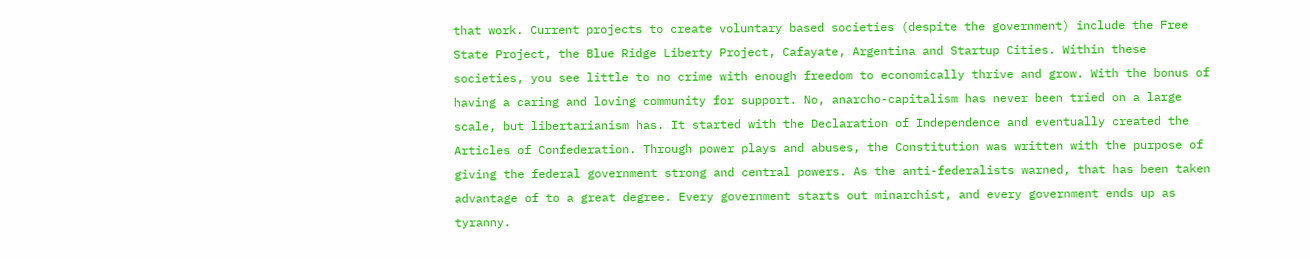that work. Current projects to create voluntary based societies (despite the government) include the Free State Project, the Blue Ridge Liberty Project, Cafayate, Argentina and Startup Cities. Within these societies, you see little to no crime with enough freedom to economically thrive and grow. With the bonus of having a caring and loving community for support. No, anarcho-capitalism has never been tried on a large scale, but libertarianism has. It started with the Declaration of Independence and eventually created the Articles of Confederation. Through power plays and abuses, the Constitution was written with the purpose of giving the federal government strong and central powers. As the anti-federalists warned, that has been taken advantage of to a great degree. Every government starts out minarchist, and every government ends up as tyranny.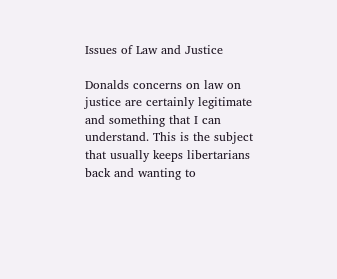Issues of Law and Justice

Donalds concerns on law on justice are certainly legitimate and something that I can understand. This is the subject that usually keeps libertarians back and wanting to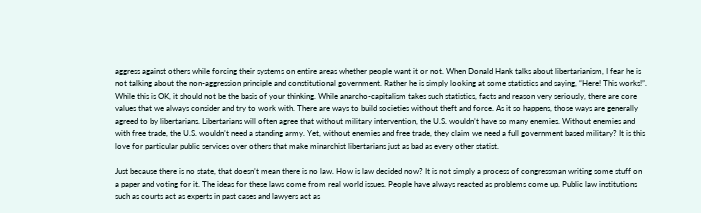aggress against others while forcing their systems on entire areas whether people want it or not. When Donald Hank talks about libertarianism, I fear he is not talking about the non-aggression principle and constitutional government. Rather he is simply looking at some statistics and saying, “Here! This works!”. While this is OK, it should not be the basis of your thinking. While anarcho-capitalism takes such statistics, facts and reason very seriously, there are core values that we always consider and try to work with. There are ways to build societies without theft and force. As it so happens, those ways are generally agreed to by libertarians. Libertarians will often agree that without military intervention, the U.S. wouldn’t have so many enemies. Without enemies and with free trade, the U.S. wouldn’t need a standing army. Yet, without enemies and free trade, they claim we need a full government based military? It is this love for particular public services over others that make minarchist libertarians just as bad as every other statist.

Just because there is no state, that doesn’t mean there is no law. How is law decided now? It is not simply a process of congressman writing some stuff on a paper and voting for it. The ideas for these laws come from real world issues. People have always reacted as problems come up. Public law institutions such as courts act as experts in past cases and lawyers act as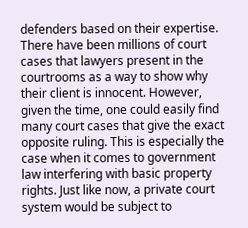defenders based on their expertise. There have been millions of court cases that lawyers present in the courtrooms as a way to show why their client is innocent. However, given the time, one could easily find many court cases that give the exact opposite ruling. This is especially the case when it comes to government law interfering with basic property rights. Just like now, a private court system would be subject to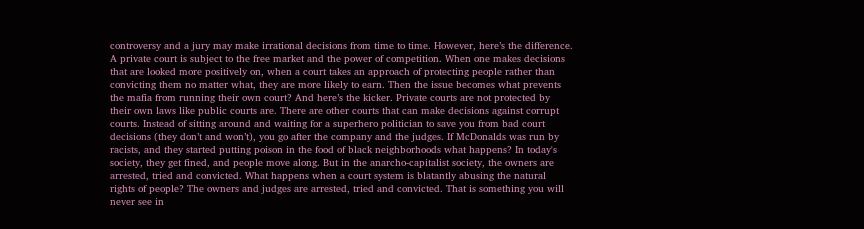controversy and a jury may make irrational decisions from time to time. However, here’s the difference. A private court is subject to the free market and the power of competition. When one makes decisions that are looked more positively on, when a court takes an approach of protecting people rather than convicting them no matter what, they are more likely to earn. Then the issue becomes what prevents the mafia from running their own court? And here’s the kicker. Private courts are not protected by their own laws like public courts are. There are other courts that can make decisions against corrupt courts. Instead of sitting around and waiting for a superhero politician to save you from bad court decisions (they don’t and won’t), you go after the company and the judges. If McDonalds was run by racists, and they started putting poison in the food of black neighborhoods what happens? In today's society, they get fined, and people move along. But in the anarcho-capitalist society, the owners are arrested, tried and convicted. What happens when a court system is blatantly abusing the natural rights of people? The owners and judges are arrested, tried and convicted. That is something you will never see in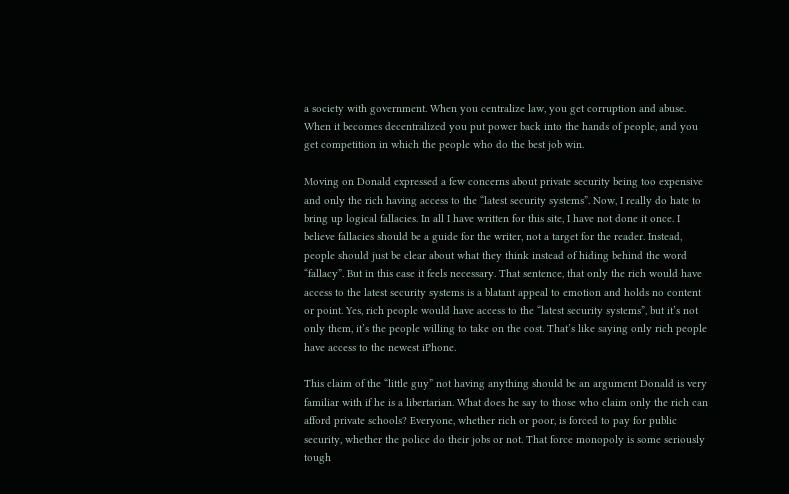a society with government. When you centralize law, you get corruption and abuse. When it becomes decentralized you put power back into the hands of people, and you get competition in which the people who do the best job win.

Moving on Donald expressed a few concerns about private security being too expensive and only the rich having access to the “latest security systems”. Now, I really do hate to bring up logical fallacies. In all I have written for this site, I have not done it once. I believe fallacies should be a guide for the writer, not a target for the reader. Instead, people should just be clear about what they think instead of hiding behind the word “fallacy”. But in this case it feels necessary. That sentence, that only the rich would have access to the latest security systems is a blatant appeal to emotion and holds no content or point. Yes, rich people would have access to the “latest security systems”, but it’s not only them, it’s the people willing to take on the cost. That’s like saying only rich people have access to the newest iPhone.

This claim of the “little guy” not having anything should be an argument Donald is very familiar with if he is a libertarian. What does he say to those who claim only the rich can afford private schools? Everyone, whether rich or poor, is forced to pay for public security, whether the police do their jobs or not. That force monopoly is some seriously tough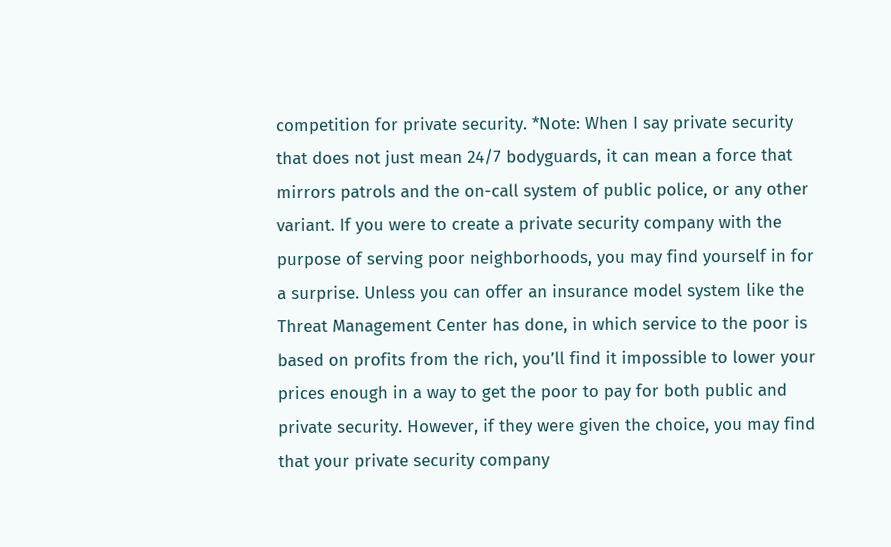competition for private security. *Note: When I say private security that does not just mean 24/7 bodyguards, it can mean a force that mirrors patrols and the on-call system of public police, or any other variant. If you were to create a private security company with the purpose of serving poor neighborhoods, you may find yourself in for a surprise. Unless you can offer an insurance model system like the Threat Management Center has done, in which service to the poor is based on profits from the rich, you’ll find it impossible to lower your prices enough in a way to get the poor to pay for both public and private security. However, if they were given the choice, you may find that your private security company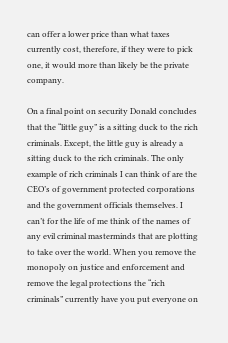can offer a lower price than what taxes currently cost, therefore, if they were to pick one, it would more than likely be the private company.

On a final point on security Donald concludes that the “little guy” is a sitting duck to the rich criminals. Except, the little guy is already a sitting duck to the rich criminals. The only example of rich criminals I can think of are the CEO’s of government protected corporations and the government officials themselves. I can’t for the life of me think of the names of any evil criminal masterminds that are plotting to take over the world. When you remove the monopoly on justice and enforcement and remove the legal protections the “rich criminals” currently have you put everyone on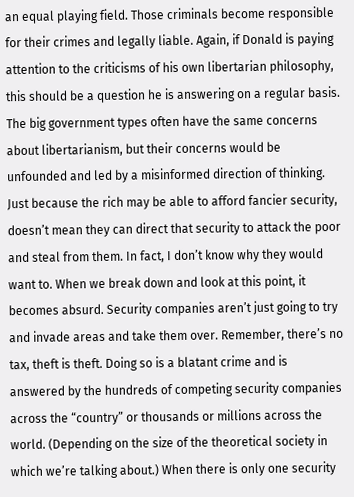an equal playing field. Those criminals become responsible for their crimes and legally liable. Again, if Donald is paying attention to the criticisms of his own libertarian philosophy, this should be a question he is answering on a regular basis. The big government types often have the same concerns about libertarianism, but their concerns would be unfounded and led by a misinformed direction of thinking. Just because the rich may be able to afford fancier security, doesn’t mean they can direct that security to attack the poor and steal from them. In fact, I don’t know why they would want to. When we break down and look at this point, it becomes absurd. Security companies aren’t just going to try and invade areas and take them over. Remember, there’s no tax, theft is theft. Doing so is a blatant crime and is answered by the hundreds of competing security companies across the “country” or thousands or millions across the world. (Depending on the size of the theoretical society in which we’re talking about.) When there is only one security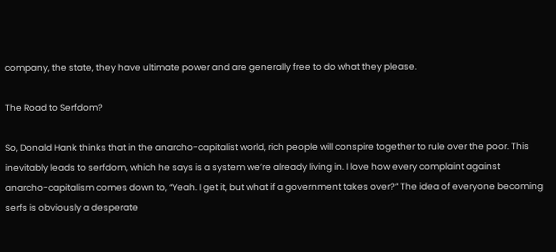company, the state, they have ultimate power and are generally free to do what they please.

The Road to Serfdom?

So, Donald Hank thinks that in the anarcho-capitalist world, rich people will conspire together to rule over the poor. This inevitably leads to serfdom, which he says is a system we’re already living in. I love how every complaint against anarcho-capitalism comes down to, “Yeah. I get it, but what if a government takes over?” The idea of everyone becoming serfs is obviously a desperate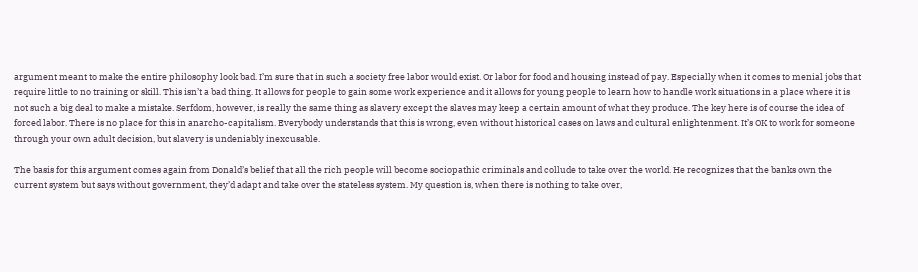argument meant to make the entire philosophy look bad. I’m sure that in such a society free labor would exist. Or labor for food and housing instead of pay. Especially when it comes to menial jobs that require little to no training or skill. This isn’t a bad thing. It allows for people to gain some work experience and it allows for young people to learn how to handle work situations in a place where it is not such a big deal to make a mistake. Serfdom, however, is really the same thing as slavery except the slaves may keep a certain amount of what they produce. The key here is of course the idea of forced labor. There is no place for this in anarcho-capitalism. Everybody understands that this is wrong, even without historical cases on laws and cultural enlightenment. It’s OK to work for someone through your own adult decision, but slavery is undeniably inexcusable.

The basis for this argument comes again from Donald’s belief that all the rich people will become sociopathic criminals and collude to take over the world. He recognizes that the banks own the current system but says without government, they’d adapt and take over the stateless system. My question is, when there is nothing to take over,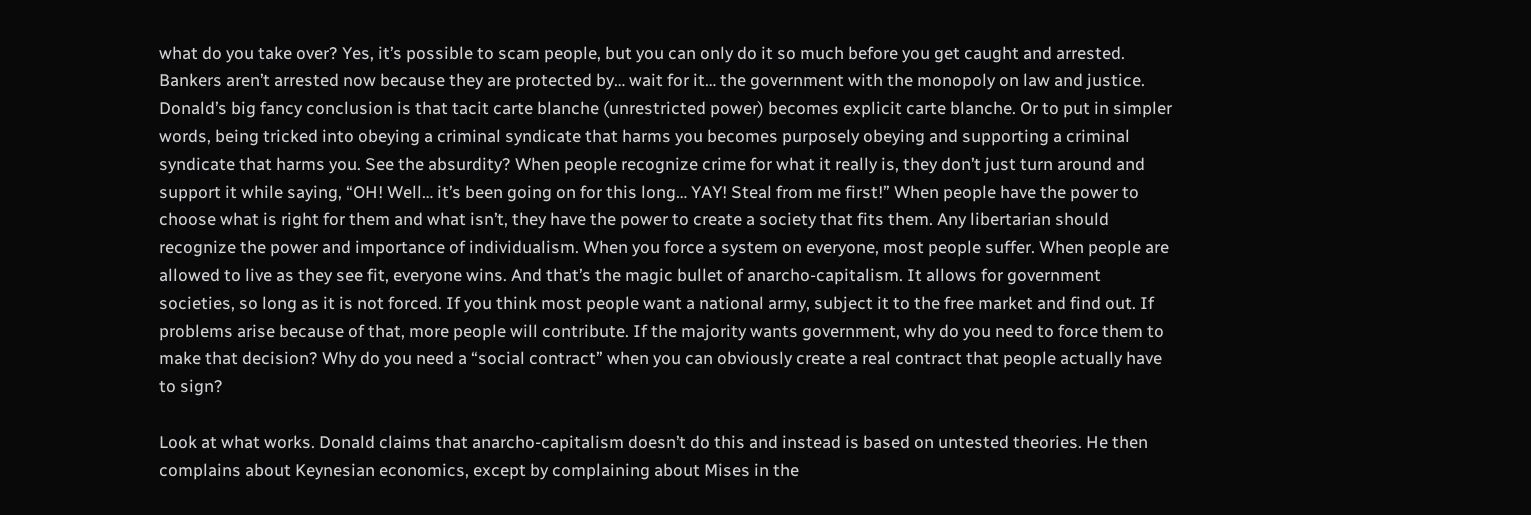what do you take over? Yes, it’s possible to scam people, but you can only do it so much before you get caught and arrested. Bankers aren’t arrested now because they are protected by… wait for it… the government with the monopoly on law and justice. Donald’s big fancy conclusion is that tacit carte blanche (unrestricted power) becomes explicit carte blanche. Or to put in simpler words, being tricked into obeying a criminal syndicate that harms you becomes purposely obeying and supporting a criminal syndicate that harms you. See the absurdity? When people recognize crime for what it really is, they don’t just turn around and support it while saying, “OH! Well… it’s been going on for this long… YAY! Steal from me first!” When people have the power to choose what is right for them and what isn’t, they have the power to create a society that fits them. Any libertarian should recognize the power and importance of individualism. When you force a system on everyone, most people suffer. When people are allowed to live as they see fit, everyone wins. And that’s the magic bullet of anarcho-capitalism. It allows for government societies, so long as it is not forced. If you think most people want a national army, subject it to the free market and find out. If problems arise because of that, more people will contribute. If the majority wants government, why do you need to force them to make that decision? Why do you need a “social contract” when you can obviously create a real contract that people actually have to sign?

Look at what works. Donald claims that anarcho-capitalism doesn’t do this and instead is based on untested theories. He then complains about Keynesian economics, except by complaining about Mises in the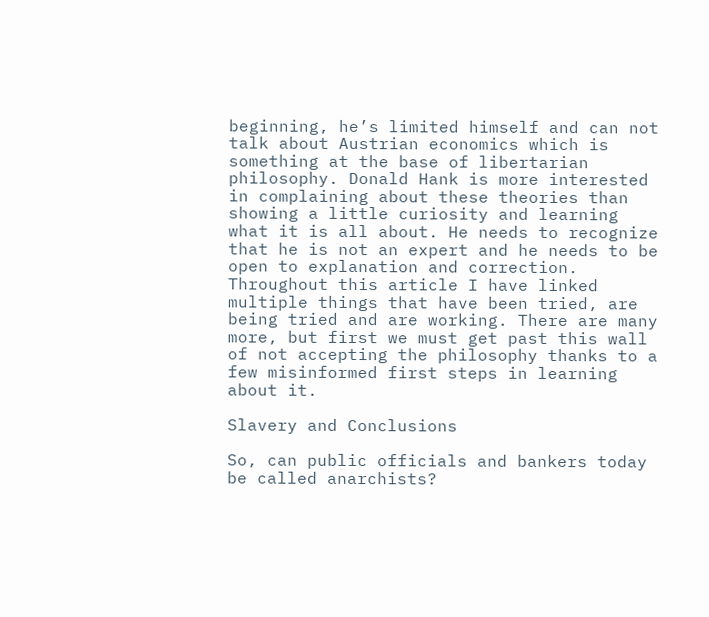beginning, he’s limited himself and can not talk about Austrian economics which is something at the base of libertarian philosophy. Donald Hank is more interested in complaining about these theories than showing a little curiosity and learning what it is all about. He needs to recognize that he is not an expert and he needs to be open to explanation and correction. Throughout this article I have linked multiple things that have been tried, are being tried and are working. There are many more, but first we must get past this wall of not accepting the philosophy thanks to a few misinformed first steps in learning about it.

Slavery and Conclusions

So, can public officials and bankers today be called anarchists?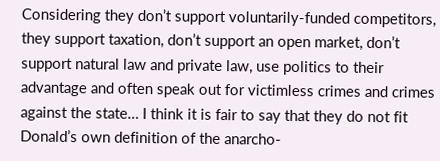Considering they don’t support voluntarily-funded competitors, they support taxation, don’t support an open market, don’t support natural law and private law, use politics to their advantage and often speak out for victimless crimes and crimes against the state… I think it is fair to say that they do not fit Donald’s own definition of the anarcho-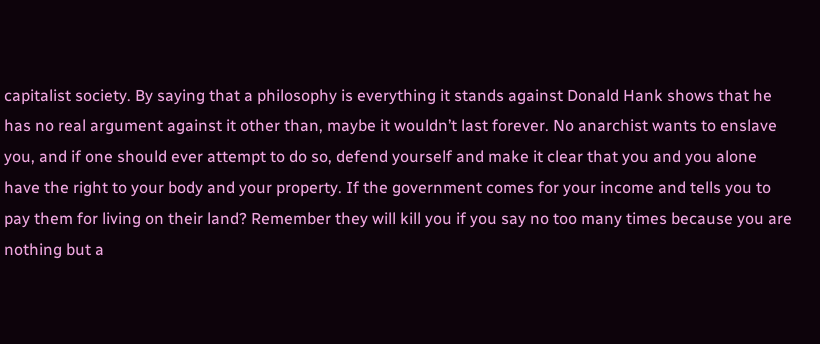capitalist society. By saying that a philosophy is everything it stands against Donald Hank shows that he has no real argument against it other than, maybe it wouldn’t last forever. No anarchist wants to enslave you, and if one should ever attempt to do so, defend yourself and make it clear that you and you alone have the right to your body and your property. If the government comes for your income and tells you to pay them for living on their land? Remember they will kill you if you say no too many times because you are nothing but a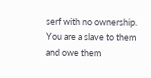serf with no ownership. You are a slave to them and owe them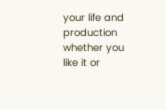your life and production whether you like it or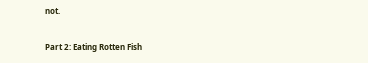not.

Part 2: Eating Rotten Fish